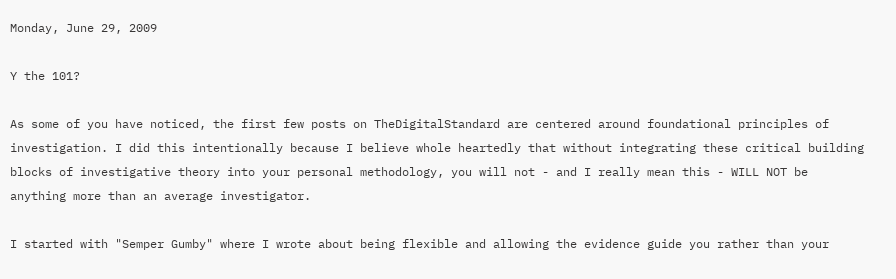Monday, June 29, 2009

Y the 101?

As some of you have noticed, the first few posts on TheDigitalStandard are centered around foundational principles of investigation. I did this intentionally because I believe whole heartedly that without integrating these critical building blocks of investigative theory into your personal methodology, you will not - and I really mean this - WILL NOT be anything more than an average investigator.

I started with "Semper Gumby" where I wrote about being flexible and allowing the evidence guide you rather than your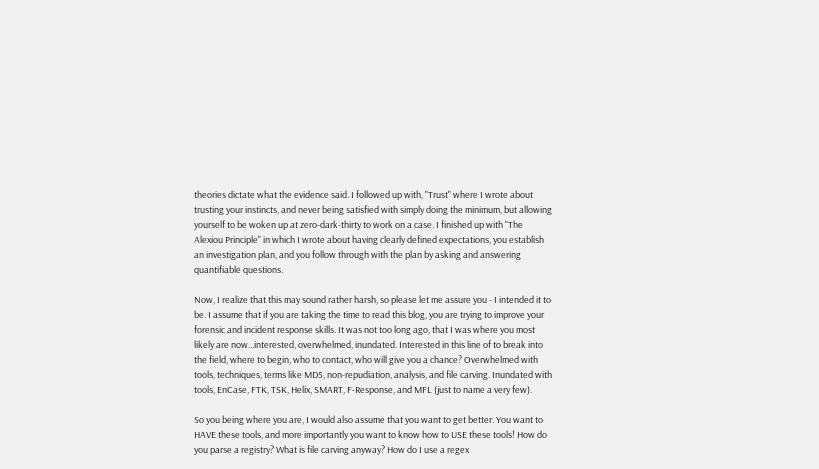theories dictate what the evidence said. I followed up with, "Trust" where I wrote about trusting your instincts, and never being satisfied with simply doing the minimum, but allowing yourself to be woken up at zero-dark-thirty to work on a case. I finished up with "The Alexiou Principle" in which I wrote about having clearly defined expectations, you establish an investigation plan, and you follow through with the plan by asking and answering quantifiable questions.

Now, I realize that this may sound rather harsh, so please let me assure you - I intended it to be. I assume that if you are taking the time to read this blog, you are trying to improve your forensic and incident response skills. It was not too long ago, that I was where you most likely are now...interested, overwhelmed, inundated. Interested in this line of to break into the field, where to begin, who to contact, who will give you a chance? Overwhelmed with tools, techniques, terms like MD5, non-repudiation, analysis, and file carving. Inundated with tools, EnCase, FTK, TSK, Helix, SMART, F-Response, and MFL (just to name a very few).

So you being where you are, I would also assume that you want to get better. You want to HAVE these tools, and more importantly you want to know how to USE these tools! How do you parse a registry? What is file carving anyway? How do I use a regex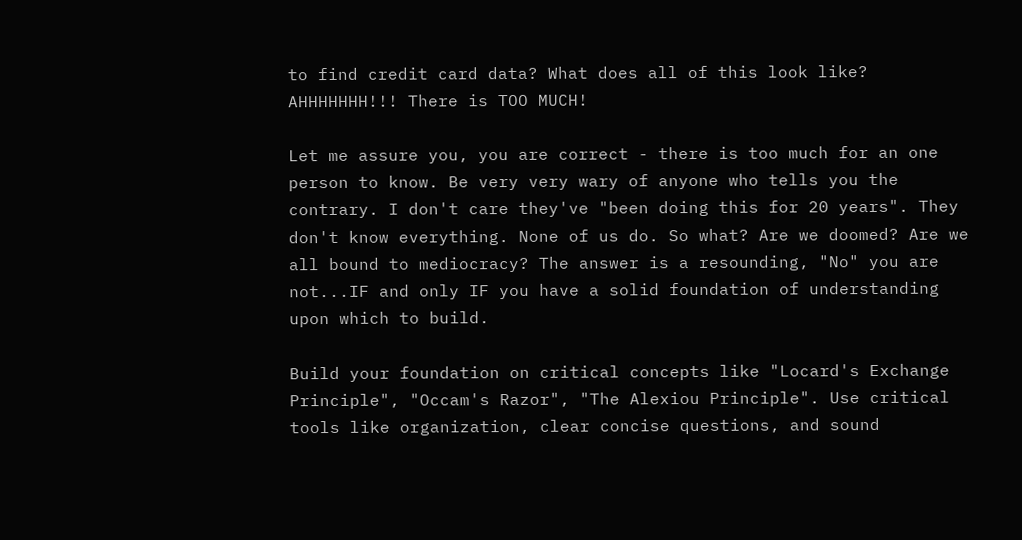to find credit card data? What does all of this look like? AHHHHHHH!!! There is TOO MUCH!

Let me assure you, you are correct - there is too much for an one person to know. Be very very wary of anyone who tells you the contrary. I don't care they've "been doing this for 20 years". They don't know everything. None of us do. So what? Are we doomed? Are we all bound to mediocracy? The answer is a resounding, "No" you are not...IF and only IF you have a solid foundation of understanding upon which to build.

Build your foundation on critical concepts like "Locard's Exchange Principle", "Occam's Razor", "The Alexiou Principle". Use critical tools like organization, clear concise questions, and sound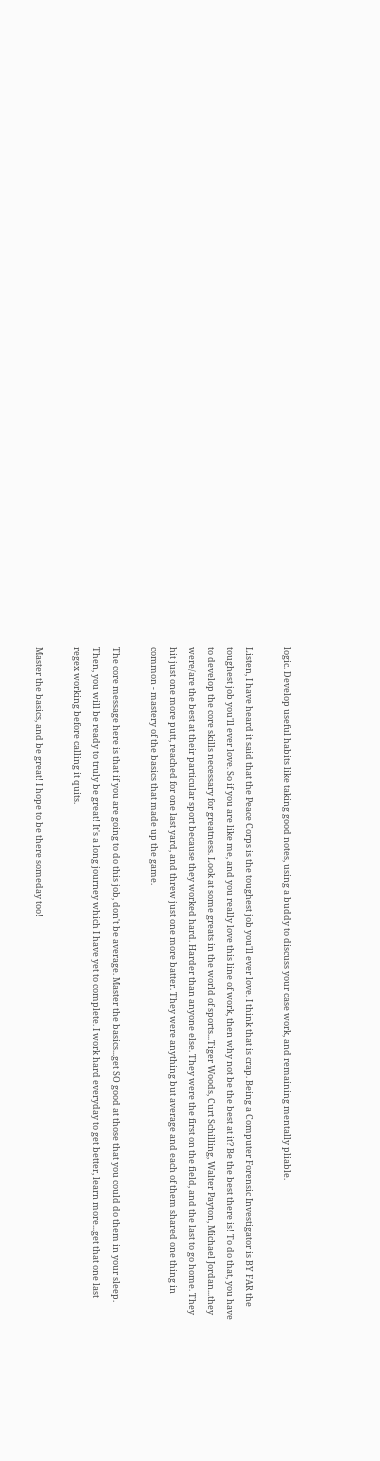logic. Develop useful habits like taking good notes, using a buddy to discuss your case work, and remaining mentally pliable.

Listen, I have heard it said that the Peace Corps is the toughest job you'll ever love. I think that is crap. Being a Computer Forensic Investigator is BY FAR the toughest job you'll ever love. So if you are like me, and you really love this line of work, then why not be the best at it? Be the best there is! To do that, you have to develop the core skills necessary for greatness. Look at some greats in the world of sports...Tiger Woods, Curt Schilling, Walter Payton, Michael Jordan...they were/are the best at their particular sport because they worked hard. Harder than anyone else. They were the first on the field, and the last to go home. They hit just one more putt, reached for one last yard, and threw just one more batter. They were anything but average and each of them shared one thing in common - mastery of the basics that made up the game.

The core message here is that if you are going to do this job, don't be average. Master the basics...get SO good at those that you could do them in your sleep. Then, you will be ready to truly be great! It's a long journey which I have yet to complete. I work hard everyday to get better, learn more...get that one last regex working before calling it quits.

Master the basics, and be great! I hope to be there someday too!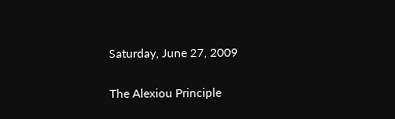Saturday, June 27, 2009

The Alexiou Principle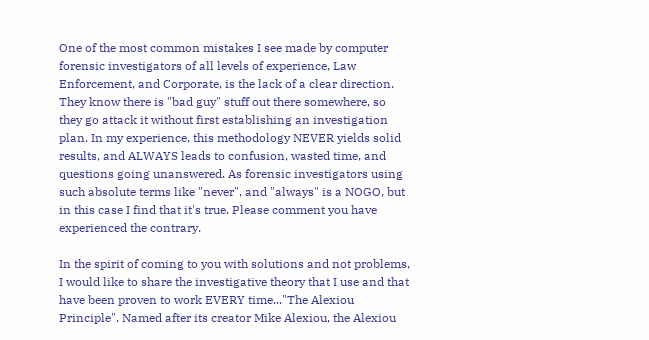One of the most common mistakes I see made by computer forensic investigators of all levels of experience, Law Enforcement, and Corporate, is the lack of a clear direction. They know there is "bad guy" stuff out there somewhere, so they go attack it without first establishing an investigation plan. In my experience, this methodology NEVER yields solid results, and ALWAYS leads to confusion, wasted time, and questions going unanswered. As forensic investigators using such absolute terms like "never", and "always" is a NOGO, but in this case I find that it's true. Please comment you have experienced the contrary.

In the spirit of coming to you with solutions and not problems, I would like to share the investigative theory that I use and that have been proven to work EVERY time..."The Alexiou Principle". Named after its creator Mike Alexiou, the Alexiou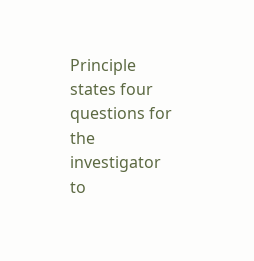Principle states four questions for the investigator to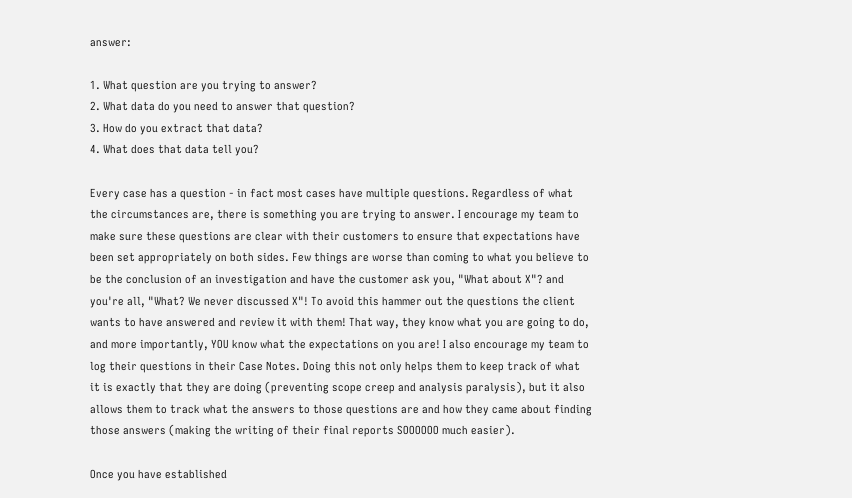answer:

1. What question are you trying to answer?
2. What data do you need to answer that question?
3. How do you extract that data?
4. What does that data tell you?

Every case has a question - in fact most cases have multiple questions. Regardless of what the circumstances are, there is something you are trying to answer. I encourage my team to make sure these questions are clear with their customers to ensure that expectations have been set appropriately on both sides. Few things are worse than coming to what you believe to be the conclusion of an investigation and have the customer ask you, "What about X"? and you're all, "What? We never discussed X"! To avoid this hammer out the questions the client wants to have answered and review it with them! That way, they know what you are going to do, and more importantly, YOU know what the expectations on you are! I also encourage my team to log their questions in their Case Notes. Doing this not only helps them to keep track of what it is exactly that they are doing (preventing scope creep and analysis paralysis), but it also allows them to track what the answers to those questions are and how they came about finding those answers (making the writing of their final reports SOOOOOO much easier).

Once you have established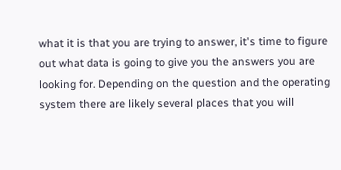what it is that you are trying to answer, it's time to figure out what data is going to give you the answers you are looking for. Depending on the question and the operating system there are likely several places that you will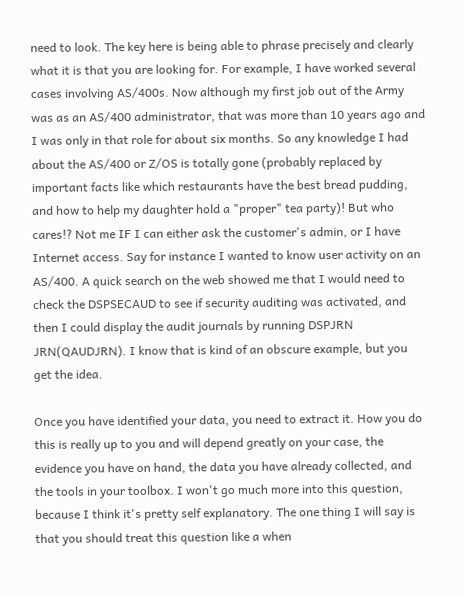need to look. The key here is being able to phrase precisely and clearly what it is that you are looking for. For example, I have worked several cases involving AS/400s. Now although my first job out of the Army was as an AS/400 administrator, that was more than 10 years ago and I was only in that role for about six months. So any knowledge I had about the AS/400 or Z/OS is totally gone (probably replaced by important facts like which restaurants have the best bread pudding, and how to help my daughter hold a "proper" tea party)! But who cares!? Not me IF I can either ask the customer's admin, or I have Internet access. Say for instance I wanted to know user activity on an AS/400. A quick search on the web showed me that I would need to check the DSPSECAUD to see if security auditing was activated, and then I could display the audit journals by running DSPJRN JRN(QAUDJRN). I know that is kind of an obscure example, but you get the idea.

Once you have identified your data, you need to extract it. How you do this is really up to you and will depend greatly on your case, the evidence you have on hand, the data you have already collected, and the tools in your toolbox. I won't go much more into this question, because I think it's pretty self explanatory. The one thing I will say is that you should treat this question like a when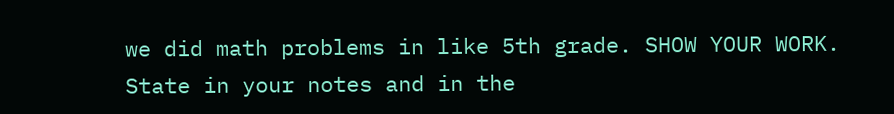we did math problems in like 5th grade. SHOW YOUR WORK. State in your notes and in the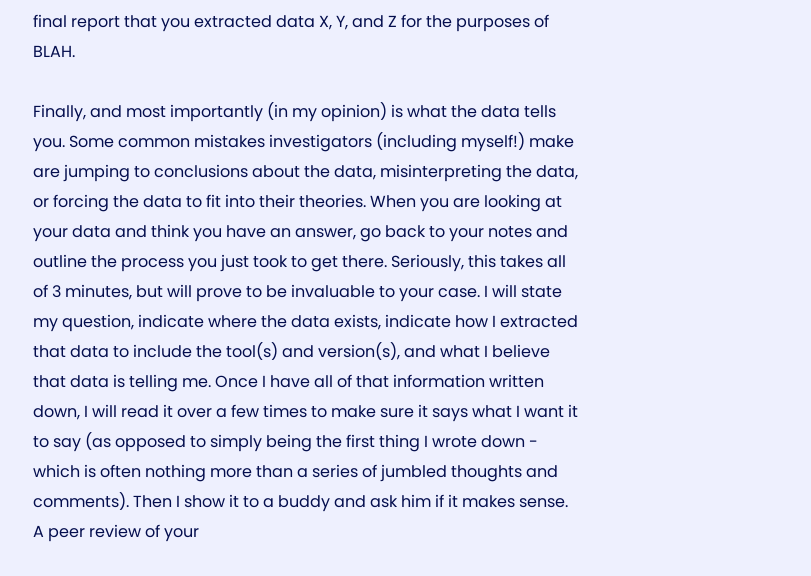final report that you extracted data X, Y, and Z for the purposes of BLAH.

Finally, and most importantly (in my opinion) is what the data tells you. Some common mistakes investigators (including myself!) make are jumping to conclusions about the data, misinterpreting the data, or forcing the data to fit into their theories. When you are looking at your data and think you have an answer, go back to your notes and outline the process you just took to get there. Seriously, this takes all of 3 minutes, but will prove to be invaluable to your case. I will state my question, indicate where the data exists, indicate how I extracted that data to include the tool(s) and version(s), and what I believe that data is telling me. Once I have all of that information written down, I will read it over a few times to make sure it says what I want it to say (as opposed to simply being the first thing I wrote down - which is often nothing more than a series of jumbled thoughts and comments). Then I show it to a buddy and ask him if it makes sense. A peer review of your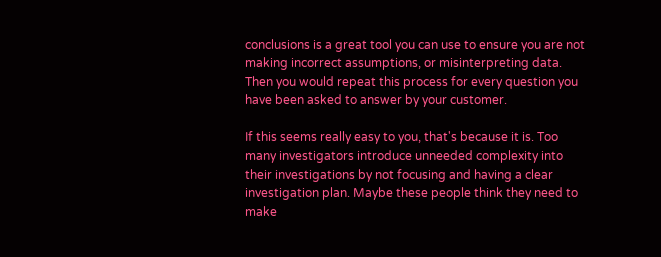conclusions is a great tool you can use to ensure you are not making incorrect assumptions, or misinterpreting data. Then you would repeat this process for every question you have been asked to answer by your customer.

If this seems really easy to you, that's because it is. Too many investigators introduce unneeded complexity into their investigations by not focusing and having a clear investigation plan. Maybe these people think they need to make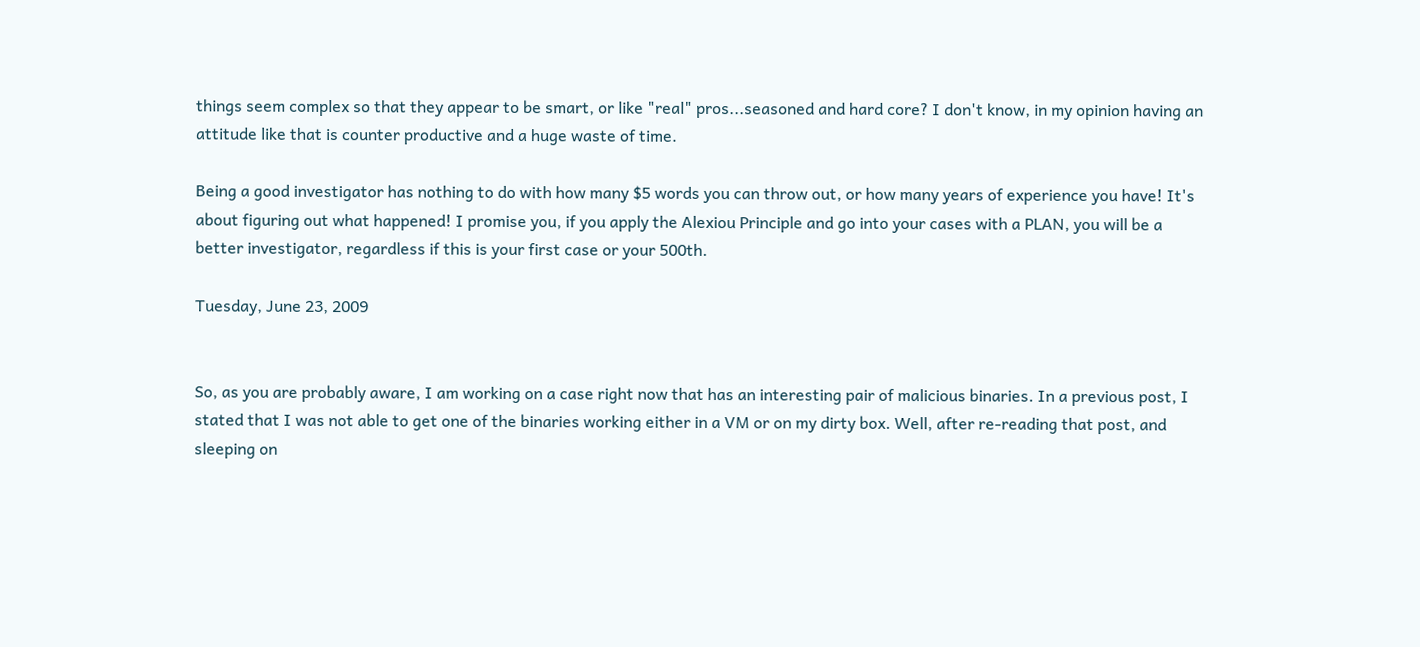things seem complex so that they appear to be smart, or like "real" pros...seasoned and hard core? I don't know, in my opinion having an attitude like that is counter productive and a huge waste of time.

Being a good investigator has nothing to do with how many $5 words you can throw out, or how many years of experience you have! It's about figuring out what happened! I promise you, if you apply the Alexiou Principle and go into your cases with a PLAN, you will be a better investigator, regardless if this is your first case or your 500th.

Tuesday, June 23, 2009


So, as you are probably aware, I am working on a case right now that has an interesting pair of malicious binaries. In a previous post, I stated that I was not able to get one of the binaries working either in a VM or on my dirty box. Well, after re-reading that post, and sleeping on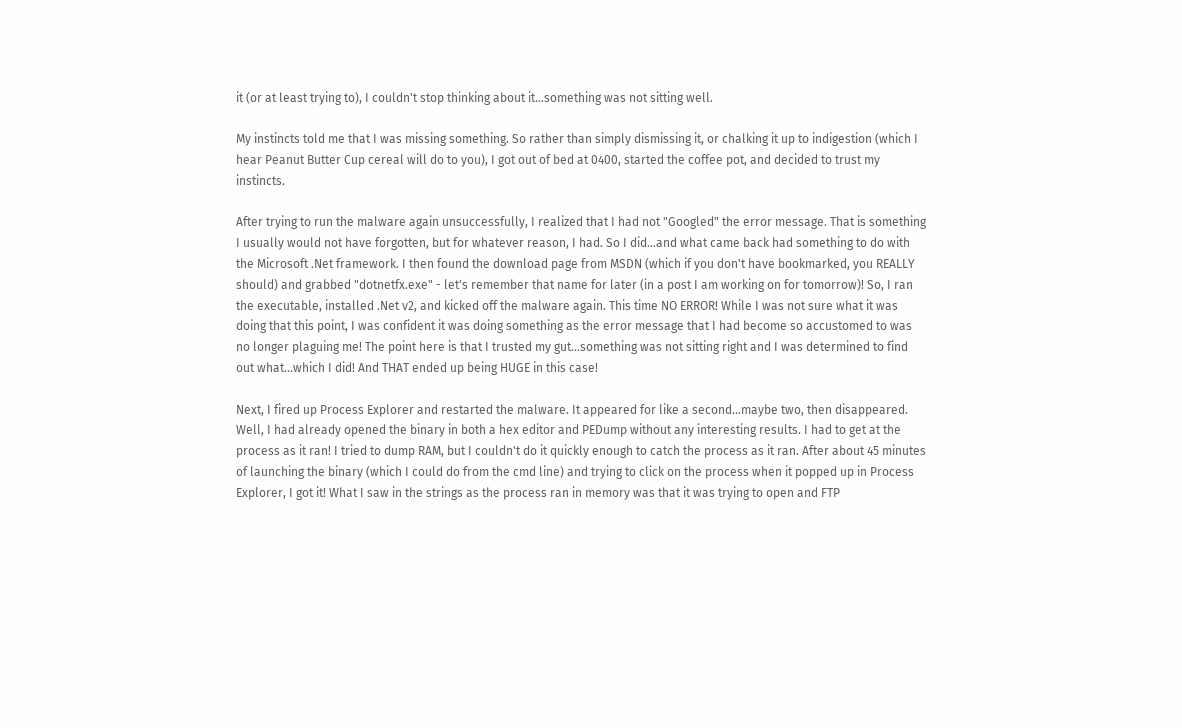it (or at least trying to), I couldn't stop thinking about it...something was not sitting well.

My instincts told me that I was missing something. So rather than simply dismissing it, or chalking it up to indigestion (which I hear Peanut Butter Cup cereal will do to you), I got out of bed at 0400, started the coffee pot, and decided to trust my instincts.

After trying to run the malware again unsuccessfully, I realized that I had not "Googled" the error message. That is something I usually would not have forgotten, but for whatever reason, I had. So I did...and what came back had something to do with the Microsoft .Net framework. I then found the download page from MSDN (which if you don't have bookmarked, you REALLY should) and grabbed "dotnetfx.exe" - let's remember that name for later (in a post I am working on for tomorrow)! So, I ran the executable, installed .Net v2, and kicked off the malware again. This time NO ERROR! While I was not sure what it was doing that this point, I was confident it was doing something as the error message that I had become so accustomed to was no longer plaguing me! The point here is that I trusted my gut...something was not sitting right and I was determined to find out what...which I did! And THAT ended up being HUGE in this case!

Next, I fired up Process Explorer and restarted the malware. It appeared for like a second...maybe two, then disappeared. Well, I had already opened the binary in both a hex editor and PEDump without any interesting results. I had to get at the process as it ran! I tried to dump RAM, but I couldn't do it quickly enough to catch the process as it ran. After about 45 minutes of launching the binary (which I could do from the cmd line) and trying to click on the process when it popped up in Process Explorer, I got it! What I saw in the strings as the process ran in memory was that it was trying to open and FTP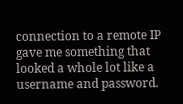connection to a remote IP gave me something that looked a whole lot like a username and password.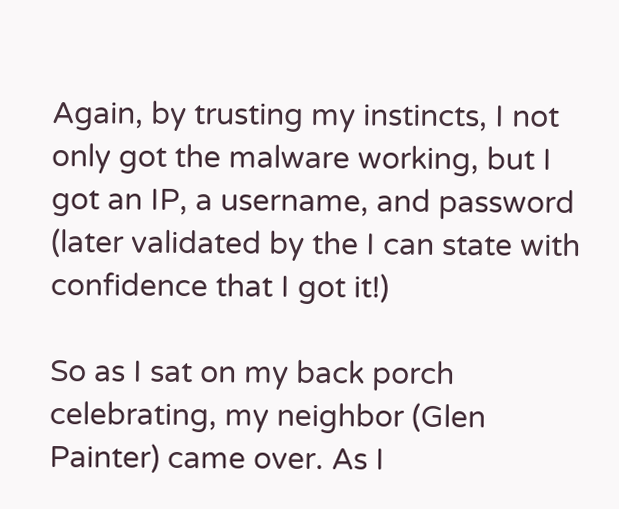Again, by trusting my instincts, I not only got the malware working, but I got an IP, a username, and password (later validated by the I can state with confidence that I got it!)

So as I sat on my back porch celebrating, my neighbor (Glen Painter) came over. As I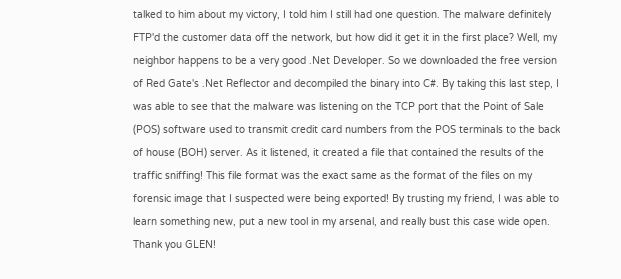talked to him about my victory, I told him I still had one question. The malware definitely FTP'd the customer data off the network, but how did it get it in the first place? Well, my neighbor happens to be a very good .Net Developer. So we downloaded the free version of Red Gate's .Net Reflector and decompiled the binary into C#. By taking this last step, I was able to see that the malware was listening on the TCP port that the Point of Sale (POS) software used to transmit credit card numbers from the POS terminals to the back of house (BOH) server. As it listened, it created a file that contained the results of the traffic sniffing! This file format was the exact same as the format of the files on my forensic image that I suspected were being exported! By trusting my friend, I was able to learn something new, put a new tool in my arsenal, and really bust this case wide open. Thank you GLEN!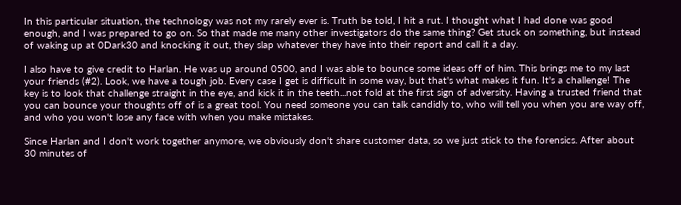In this particular situation, the technology was not my rarely ever is. Truth be told, I hit a rut. I thought what I had done was good enough, and I was prepared to go on. So that made me many other investigators do the same thing? Get stuck on something, but instead of waking up at 0Dark30 and knocking it out, they slap whatever they have into their report and call it a day.

I also have to give credit to Harlan. He was up around 0500, and I was able to bounce some ideas off of him. This brings me to my last your friends (#2). Look, we have a tough job. Every case I get is difficult in some way, but that's what makes it fun. It's a challenge! The key is to look that challenge straight in the eye, and kick it in the teeth...not fold at the first sign of adversity. Having a trusted friend that you can bounce your thoughts off of is a great tool. You need someone you can talk candidly to, who will tell you when you are way off, and who you won't lose any face with when you make mistakes.

Since Harlan and I don't work together anymore, we obviously don't share customer data, so we just stick to the forensics. After about 30 minutes of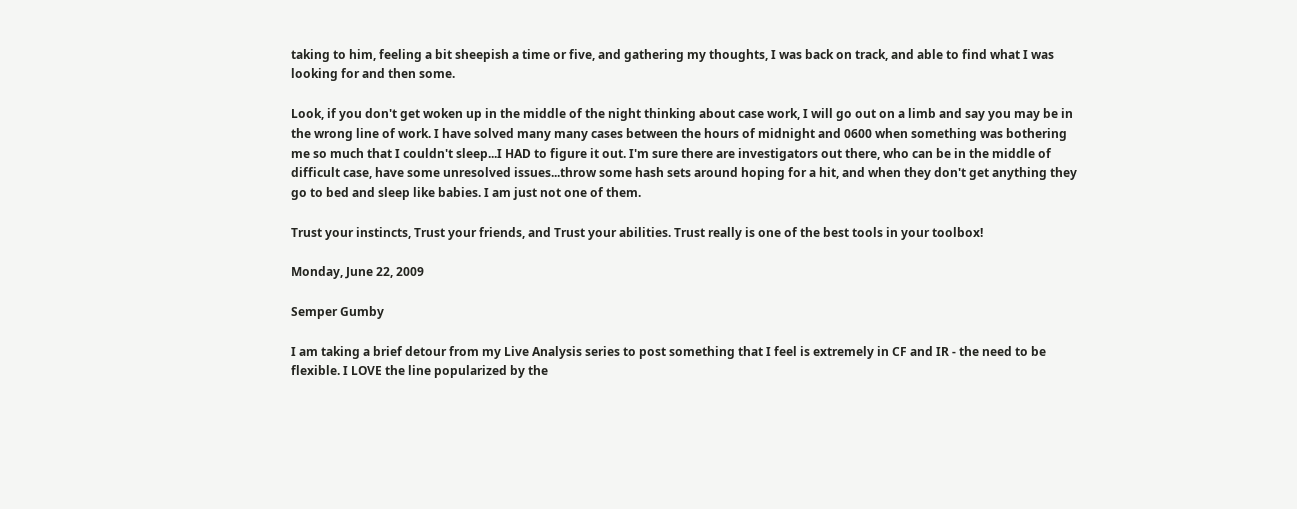taking to him, feeling a bit sheepish a time or five, and gathering my thoughts, I was back on track, and able to find what I was looking for and then some.

Look, if you don't get woken up in the middle of the night thinking about case work, I will go out on a limb and say you may be in the wrong line of work. I have solved many many cases between the hours of midnight and 0600 when something was bothering me so much that I couldn't sleep...I HAD to figure it out. I'm sure there are investigators out there, who can be in the middle of difficult case, have some unresolved issues...throw some hash sets around hoping for a hit, and when they don't get anything they go to bed and sleep like babies. I am just not one of them.

Trust your instincts, Trust your friends, and Trust your abilities. Trust really is one of the best tools in your toolbox!

Monday, June 22, 2009

Semper Gumby

I am taking a brief detour from my Live Analysis series to post something that I feel is extremely in CF and IR - the need to be flexible. I LOVE the line popularized by the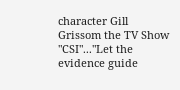character Gill Grissom the TV Show "CSI"..."Let the evidence guide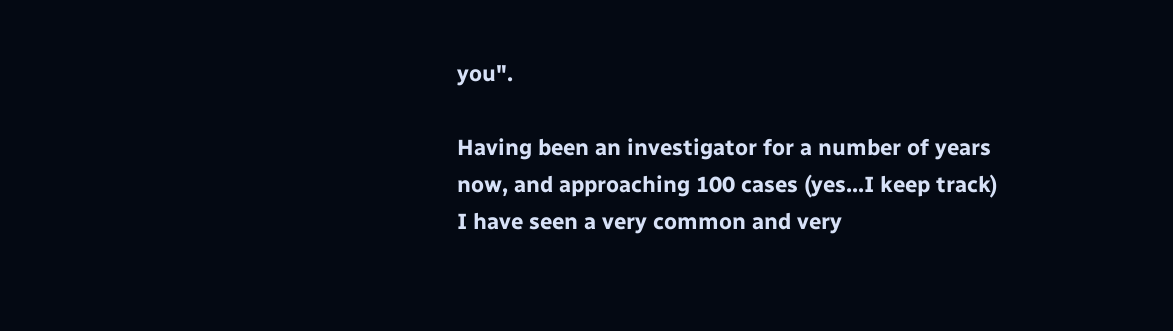you".

Having been an investigator for a number of years now, and approaching 100 cases (yes...I keep track) I have seen a very common and very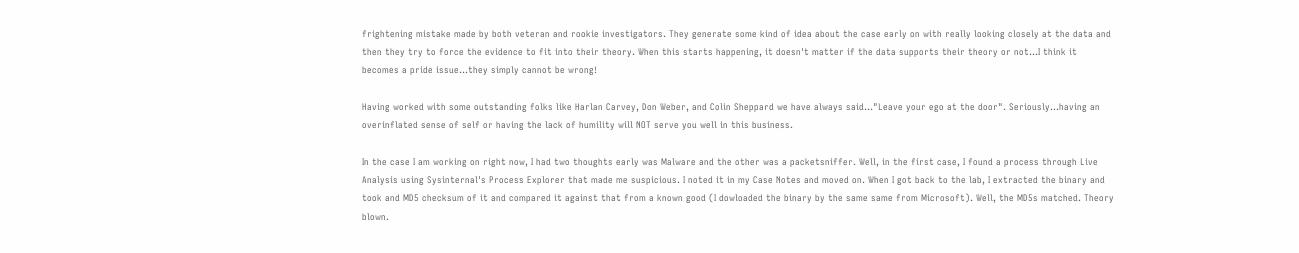frightening mistake made by both veteran and rookie investigators. They generate some kind of idea about the case early on with really looking closely at the data and then they try to force the evidence to fit into their theory. When this starts happening, it doesn't matter if the data supports their theory or not...I think it becomes a pride issue...they simply cannot be wrong!

Having worked with some outstanding folks like Harlan Carvey, Don Weber, and Colin Sheppard we have always said..."Leave your ego at the door". Seriously...having an overinflated sense of self or having the lack of humility will NOT serve you well in this business.

In the case I am working on right now, I had two thoughts early was Malware and the other was a packetsniffer. Well, in the first case, I found a process through Live Analysis using Sysinternal's Process Explorer that made me suspicious. I noted it in my Case Notes and moved on. When I got back to the lab, I extracted the binary and took and MD5 checksum of it and compared it against that from a known good (I dowloaded the binary by the same same from Microsoft). Well, the MD5s matched. Theory blown.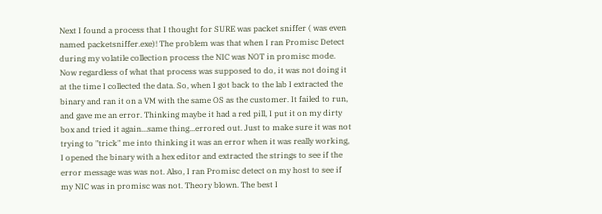Next I found a process that I thought for SURE was packet sniffer ( was even named packetsniffer.exe)! The problem was that when I ran Promisc Detect during my volatile collection process the NIC was NOT in promisc mode. Now regardless of what that process was supposed to do, it was not doing it at the time I collected the data. So, when I got back to the lab I extracted the binary and ran it on a VM with the same OS as the customer. It failed to run, and gave me an error. Thinking maybe it had a red pill, I put it on my dirty box and tried it again...same thing...errored out. Just to make sure it was not trying to "trick" me into thinking it was an error when it was really working, I opened the binary with a hex editor and extracted the strings to see if the error message was was not. Also, I ran Promisc detect on my host to see if my NIC was in promisc was not. Theory blown. The best I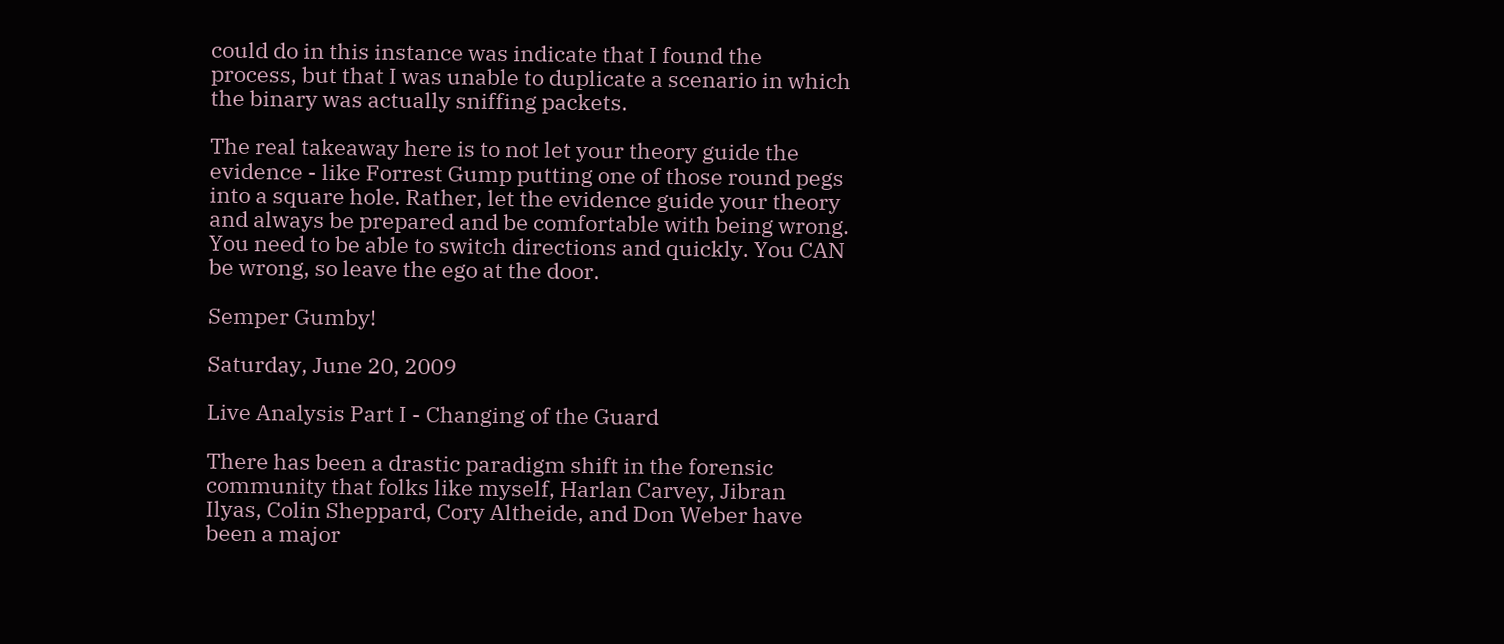could do in this instance was indicate that I found the process, but that I was unable to duplicate a scenario in which the binary was actually sniffing packets.

The real takeaway here is to not let your theory guide the evidence - like Forrest Gump putting one of those round pegs into a square hole. Rather, let the evidence guide your theory and always be prepared and be comfortable with being wrong. You need to be able to switch directions and quickly. You CAN be wrong, so leave the ego at the door.

Semper Gumby!

Saturday, June 20, 2009

Live Analysis Part I - Changing of the Guard

There has been a drastic paradigm shift in the forensic community that folks like myself, Harlan Carvey, Jibran Ilyas, Colin Sheppard, Cory Altheide, and Don Weber have been a major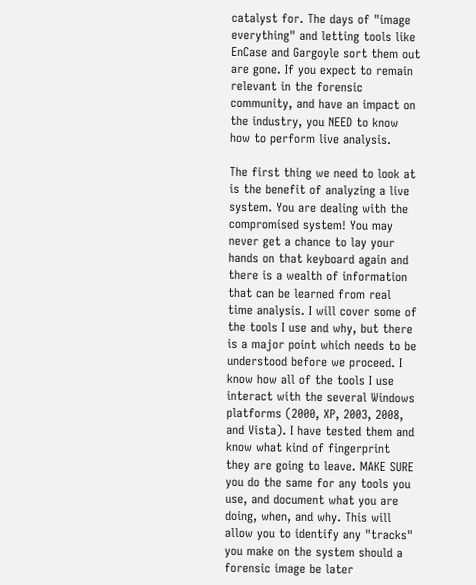catalyst for. The days of "image everything" and letting tools like EnCase and Gargoyle sort them out are gone. If you expect to remain relevant in the forensic community, and have an impact on the industry, you NEED to know how to perform live analysis.

The first thing we need to look at is the benefit of analyzing a live system. You are dealing with the compromised system! You may never get a chance to lay your hands on that keyboard again and there is a wealth of information that can be learned from real time analysis. I will cover some of the tools I use and why, but there is a major point which needs to be understood before we proceed. I know how all of the tools I use interact with the several Windows platforms (2000, XP, 2003, 2008, and Vista). I have tested them and know what kind of fingerprint they are going to leave. MAKE SURE you do the same for any tools you use, and document what you are doing, when, and why. This will allow you to identify any "tracks" you make on the system should a forensic image be later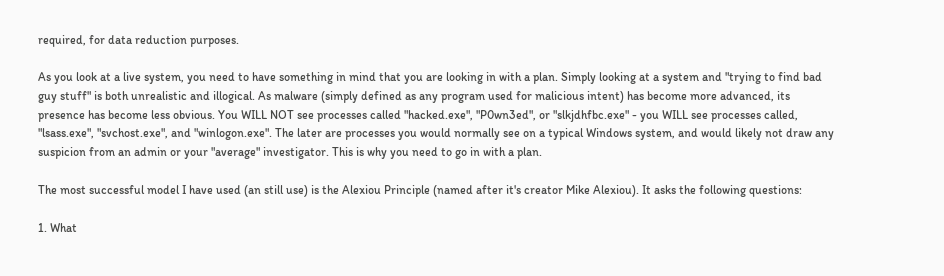required, for data reduction purposes.

As you look at a live system, you need to have something in mind that you are looking in with a plan. Simply looking at a system and "trying to find bad guy stuff" is both unrealistic and illogical. As malware (simply defined as any program used for malicious intent) has become more advanced, its presence has become less obvious. You WILL NOT see processes called "hacked.exe", "P0wn3ed", or "slkjdhfbc.exe" - you WILL see processes called, "lsass.exe", "svchost.exe", and "winlogon.exe". The later are processes you would normally see on a typical Windows system, and would likely not draw any suspicion from an admin or your "average" investigator. This is why you need to go in with a plan.

The most successful model I have used (an still use) is the Alexiou Principle (named after it's creator Mike Alexiou). It asks the following questions:

1. What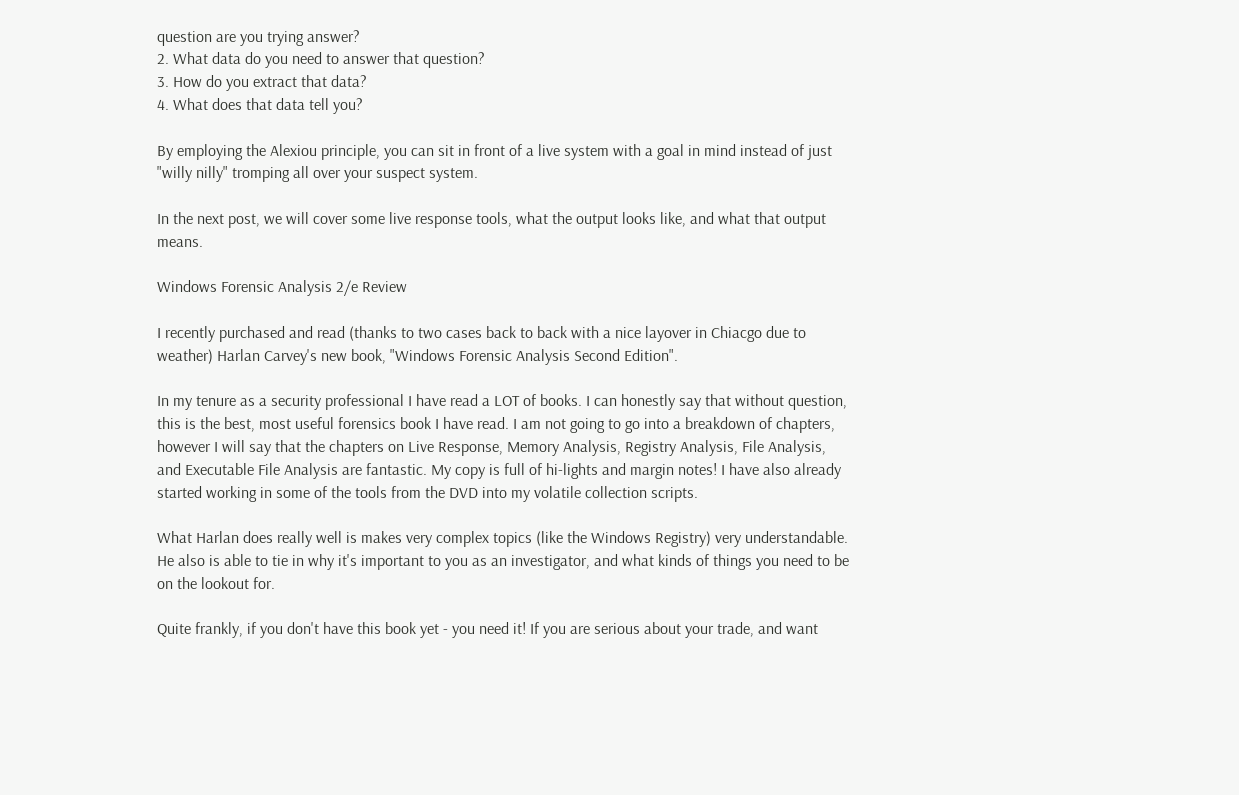question are you trying answer?
2. What data do you need to answer that question?
3. How do you extract that data?
4. What does that data tell you?

By employing the Alexiou principle, you can sit in front of a live system with a goal in mind instead of just "willy nilly" tromping all over your suspect system.

In the next post, we will cover some live response tools, what the output looks like, and what that output means.

Windows Forensic Analysis 2/e Review

I recently purchased and read (thanks to two cases back to back with a nice layover in Chiacgo due to weather) Harlan Carvey's new book, "Windows Forensic Analysis Second Edition".

In my tenure as a security professional I have read a LOT of books. I can honestly say that without question, this is the best, most useful forensics book I have read. I am not going to go into a breakdown of chapters, however I will say that the chapters on Live Response, Memory Analysis, Registry Analysis, File Analysis, and Executable File Analysis are fantastic. My copy is full of hi-lights and margin notes! I have also already started working in some of the tools from the DVD into my volatile collection scripts.

What Harlan does really well is makes very complex topics (like the Windows Registry) very understandable. He also is able to tie in why it's important to you as an investigator, and what kinds of things you need to be on the lookout for.

Quite frankly, if you don't have this book yet - you need it! If you are serious about your trade, and want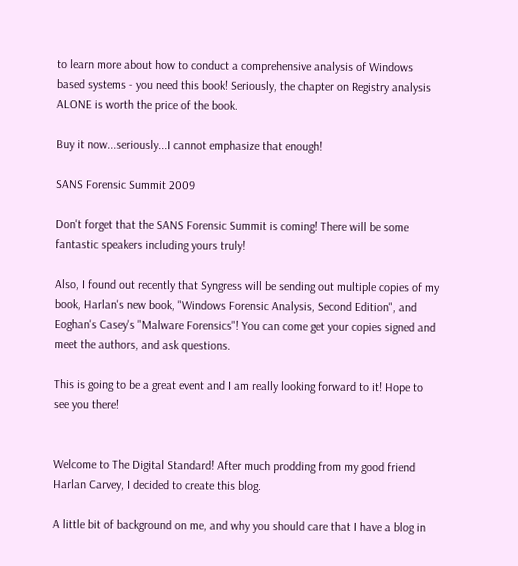to learn more about how to conduct a comprehensive analysis of Windows based systems - you need this book! Seriously, the chapter on Registry analysis ALONE is worth the price of the book.

Buy it now...seriously...I cannot emphasize that enough!

SANS Forensic Summit 2009

Don't forget that the SANS Forensic Summit is coming! There will be some fantastic speakers including yours truly!

Also, I found out recently that Syngress will be sending out multiple copies of my book, Harlan's new book, "Windows Forensic Analysis, Second Edition", and Eoghan's Casey's "Malware Forensics"! You can come get your copies signed and meet the authors, and ask questions.

This is going to be a great event and I am really looking forward to it! Hope to see you there!


Welcome to The Digital Standard! After much prodding from my good friend Harlan Carvey, I decided to create this blog.

A little bit of background on me, and why you should care that I have a blog in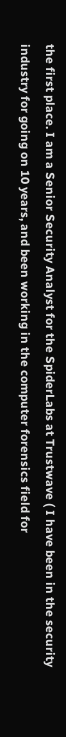the first place. I am a Senior Security Analyst for the SpiderLabs at Trustwave ( I have been in the security industry for going on 10 years, and been working in the computer forensics field for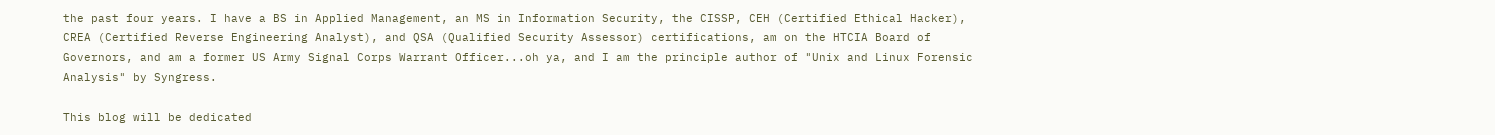the past four years. I have a BS in Applied Management, an MS in Information Security, the CISSP, CEH (Certified Ethical Hacker), CREA (Certified Reverse Engineering Analyst), and QSA (Qualified Security Assessor) certifications, am on the HTCIA Board of Governors, and am a former US Army Signal Corps Warrant Officer...oh ya, and I am the principle author of "Unix and Linux Forensic Analysis" by Syngress.

This blog will be dedicated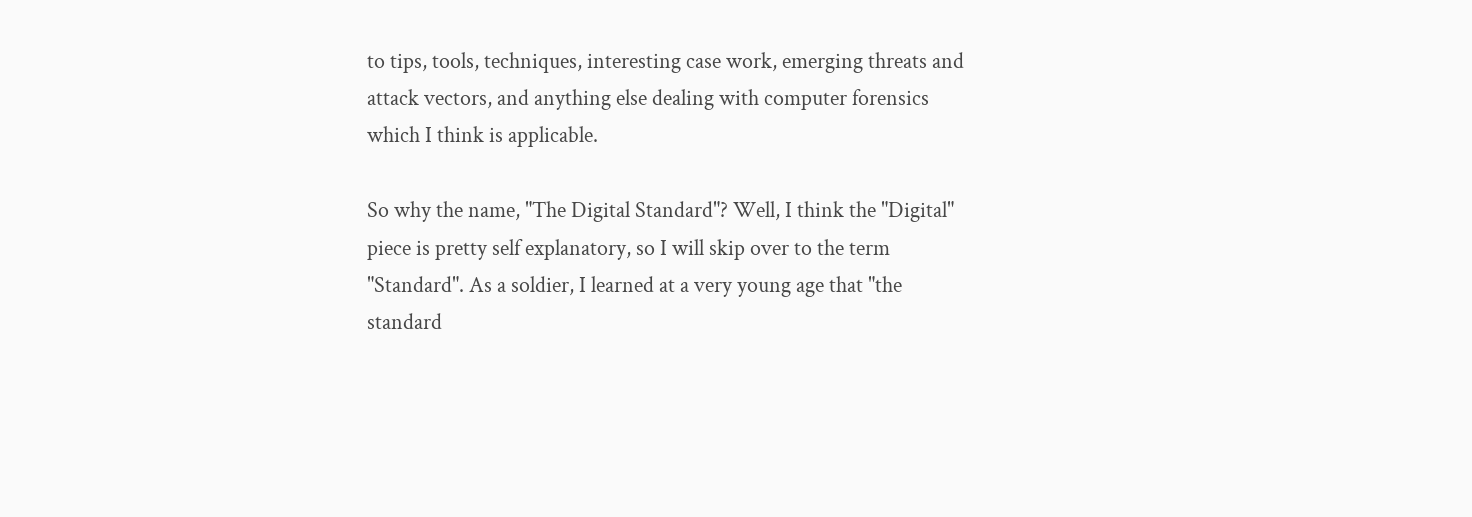to tips, tools, techniques, interesting case work, emerging threats and attack vectors, and anything else dealing with computer forensics which I think is applicable.

So why the name, "The Digital Standard"? Well, I think the "Digital" piece is pretty self explanatory, so I will skip over to the term "Standard". As a soldier, I learned at a very young age that "the standard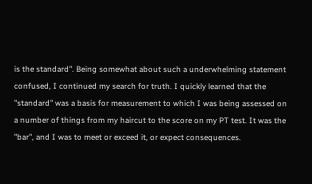is the standard". Being somewhat about such a underwhelming statement confused, I continued my search for truth. I quickly learned that the "standard" was a basis for measurement to which I was being assessed on a number of things from my haircut to the score on my PT test. It was the "bar", and I was to meet or exceed it, or expect consequences.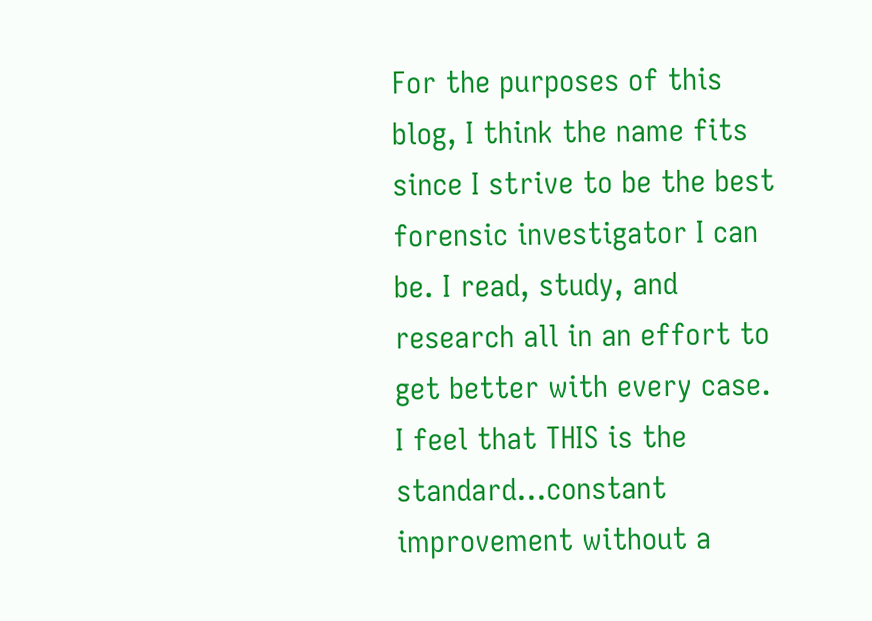For the purposes of this blog, I think the name fits since I strive to be the best forensic investigator I can be. I read, study, and research all in an effort to get better with every case. I feel that THIS is the standard...constant improvement without a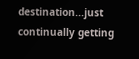destination...just continually getting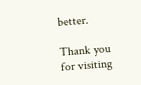better.

Thank you for visiting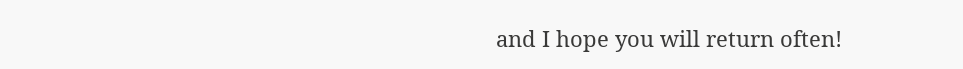and I hope you will return often!